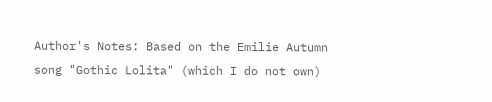Author's Notes: Based on the Emilie Autumn song "Gothic Lolita" (which I do not own)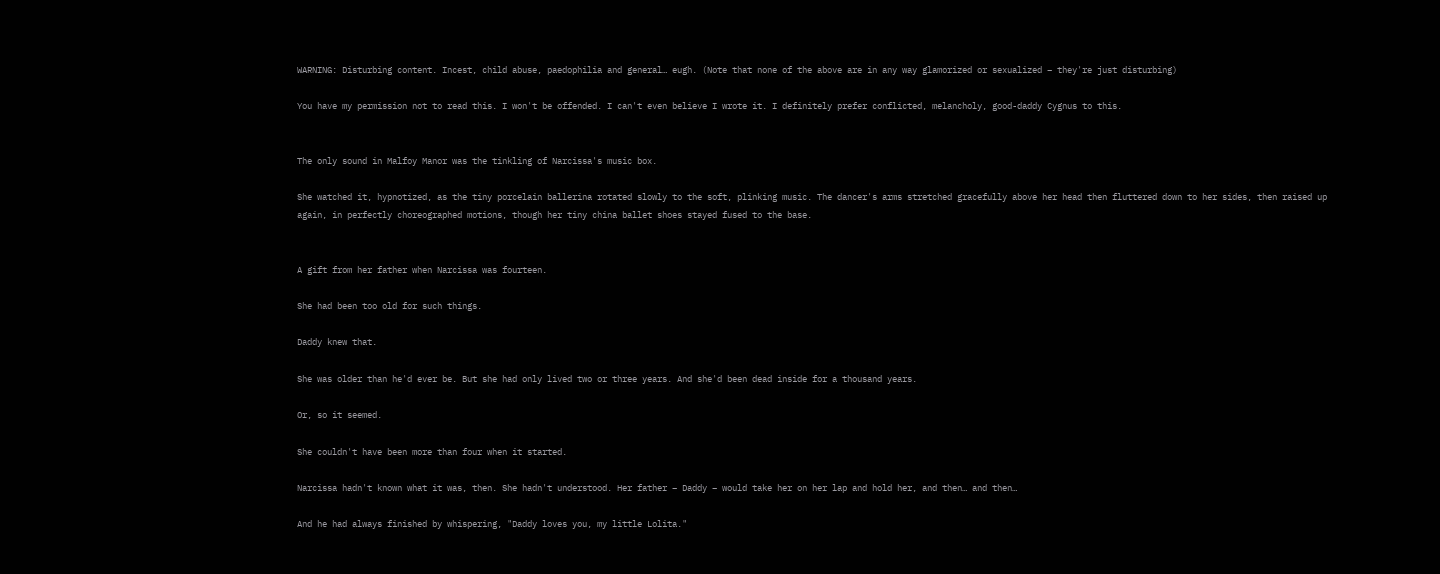WARNING: Disturbing content. Incest, child abuse, paedophilia and general… eugh. (Note that none of the above are in any way glamorized or sexualized – they're just disturbing)

You have my permission not to read this. I won't be offended. I can't even believe I wrote it. I definitely prefer conflicted, melancholy, good-daddy Cygnus to this.


The only sound in Malfoy Manor was the tinkling of Narcissa's music box.

She watched it, hypnotized, as the tiny porcelain ballerina rotated slowly to the soft, plinking music. The dancer's arms stretched gracefully above her head then fluttered down to her sides, then raised up again, in perfectly choreographed motions, though her tiny china ballet shoes stayed fused to the base.


A gift from her father when Narcissa was fourteen.

She had been too old for such things.

Daddy knew that.

She was older than he'd ever be. But she had only lived two or three years. And she'd been dead inside for a thousand years.

Or, so it seemed.

She couldn't have been more than four when it started.

Narcissa hadn't known what it was, then. She hadn't understood. Her father – Daddy – would take her on her lap and hold her, and then… and then…

And he had always finished by whispering, "Daddy loves you, my little Lolita."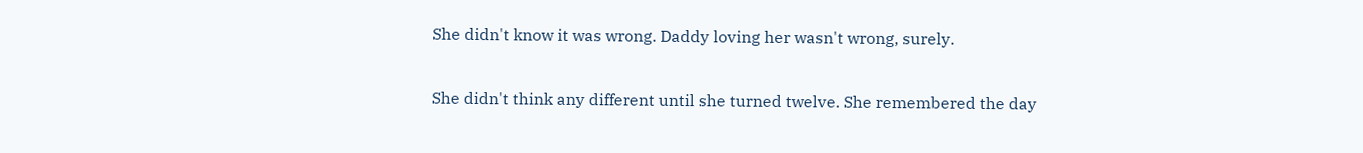She didn't know it was wrong. Daddy loving her wasn't wrong, surely.

She didn't think any different until she turned twelve. She remembered the day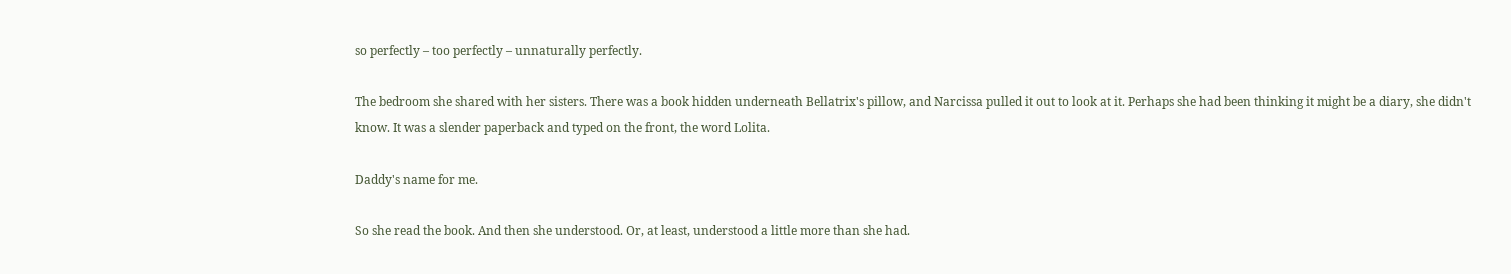so perfectly – too perfectly – unnaturally perfectly.

The bedroom she shared with her sisters. There was a book hidden underneath Bellatrix's pillow, and Narcissa pulled it out to look at it. Perhaps she had been thinking it might be a diary, she didn't know. It was a slender paperback and typed on the front, the word Lolita.

Daddy's name for me.

So she read the book. And then she understood. Or, at least, understood a little more than she had.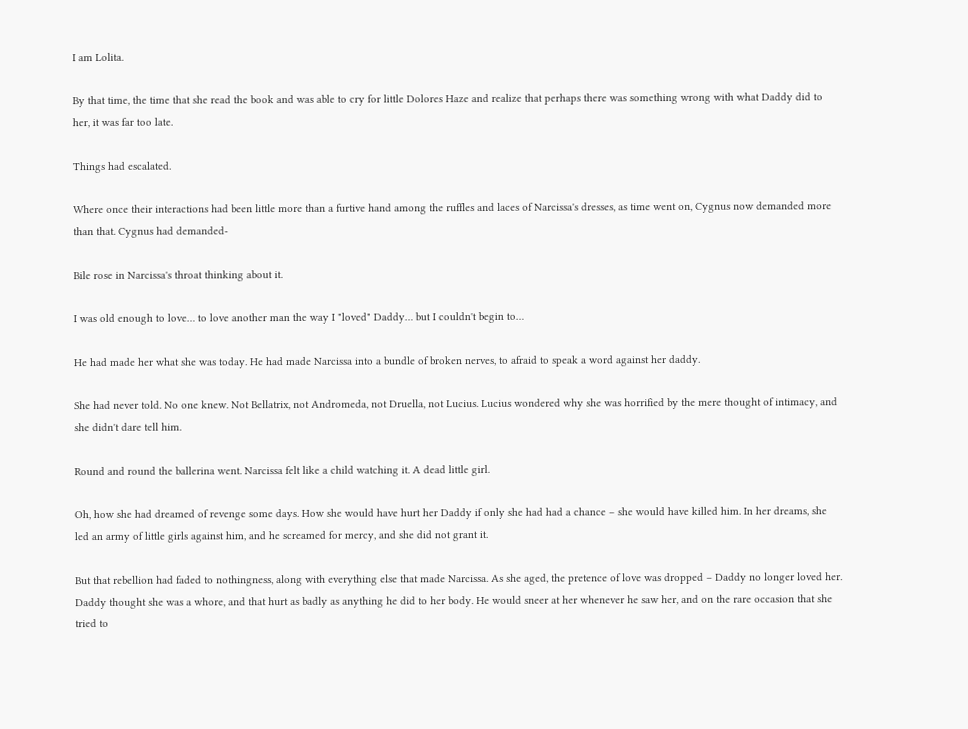I am Lolita.

By that time, the time that she read the book and was able to cry for little Dolores Haze and realize that perhaps there was something wrong with what Daddy did to her, it was far too late.

Things had escalated.

Where once their interactions had been little more than a furtive hand among the ruffles and laces of Narcissa's dresses, as time went on, Cygnus now demanded more than that. Cygnus had demanded-

Bile rose in Narcissa's throat thinking about it.

I was old enough to love… to love another man the way I "loved" Daddy… but I couldn't begin to…

He had made her what she was today. He had made Narcissa into a bundle of broken nerves, to afraid to speak a word against her daddy.

She had never told. No one knew. Not Bellatrix, not Andromeda, not Druella, not Lucius. Lucius wondered why she was horrified by the mere thought of intimacy, and she didn't dare tell him.

Round and round the ballerina went. Narcissa felt like a child watching it. A dead little girl.

Oh, how she had dreamed of revenge some days. How she would have hurt her Daddy if only she had had a chance – she would have killed him. In her dreams, she led an army of little girls against him, and he screamed for mercy, and she did not grant it.

But that rebellion had faded to nothingness, along with everything else that made Narcissa. As she aged, the pretence of love was dropped – Daddy no longer loved her. Daddy thought she was a whore, and that hurt as badly as anything he did to her body. He would sneer at her whenever he saw her, and on the rare occasion that she tried to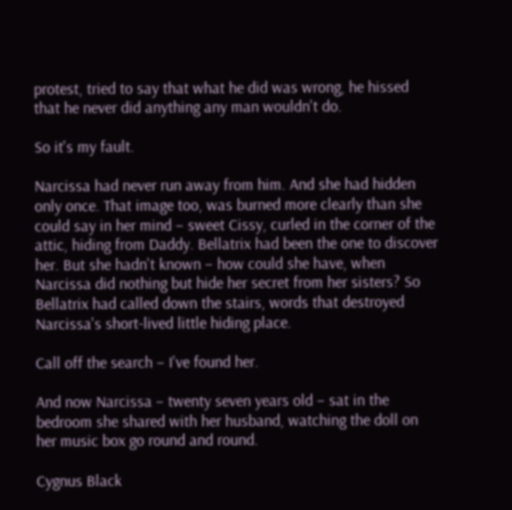protest, tried to say that what he did was wrong, he hissed that he never did anything any man wouldn't do.

So it's my fault.

Narcissa had never run away from him. And she had hidden only once. That image too, was burned more clearly than she could say in her mind – sweet Cissy, curled in the corner of the attic, hiding from Daddy. Bellatrix had been the one to discover her. But she hadn't known – how could she have, when Narcissa did nothing but hide her secret from her sisters? So Bellatrix had called down the stairs, words that destroyed Narcissa's short-lived little hiding place.

Call off the search – I've found her.

And now Narcissa – twenty seven years old – sat in the bedroom she shared with her husband, watching the doll on her music box go round and round.

Cygnus Black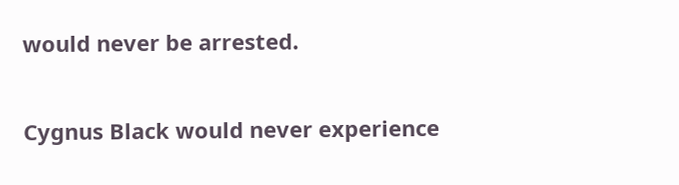would never be arrested.

Cygnus Black would never experience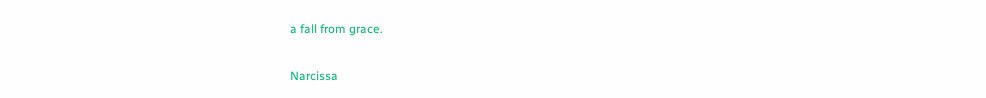a fall from grace.

Narcissa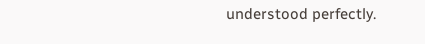understood perfectly.